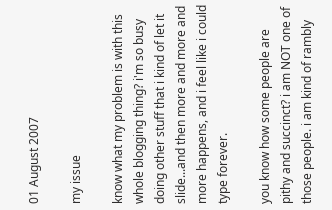01 August 2007

my issue

know what my problem is with this whole blogging thing? i'm so busy doing other stuff that i kind of let it slide...and then more and more and more happens, and i feel like i could type forever.

you know how some people are pithy and succinct? i am NOT one of those people. i am kind of rambly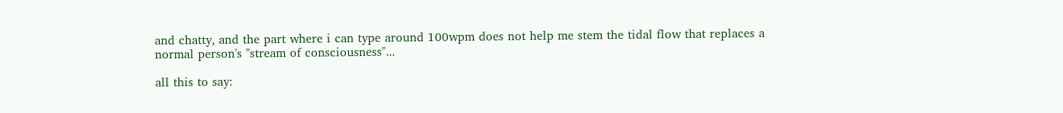and chatty, and the part where i can type around 100wpm does not help me stem the tidal flow that replaces a normal person's "stream of consciousness"...

all this to say: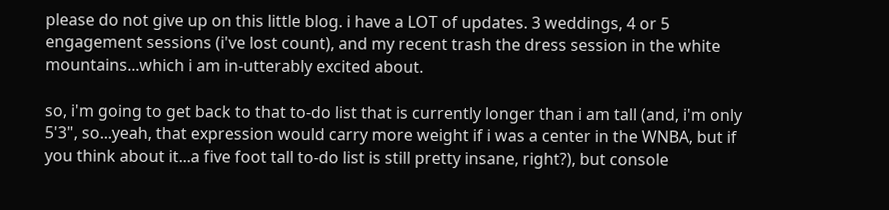please do not give up on this little blog. i have a LOT of updates. 3 weddings, 4 or 5 engagement sessions (i've lost count), and my recent trash the dress session in the white mountains...which i am in-utterably excited about.

so, i'm going to get back to that to-do list that is currently longer than i am tall (and, i'm only 5'3", so...yeah, that expression would carry more weight if i was a center in the WNBA, but if you think about it...a five foot tall to-do list is still pretty insane, right?), but console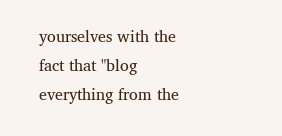yourselves with the fact that "blog everything from the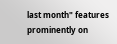last month" features prominently on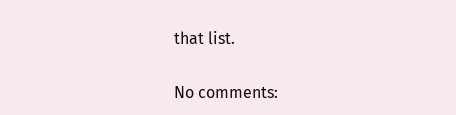that list.

No comments: